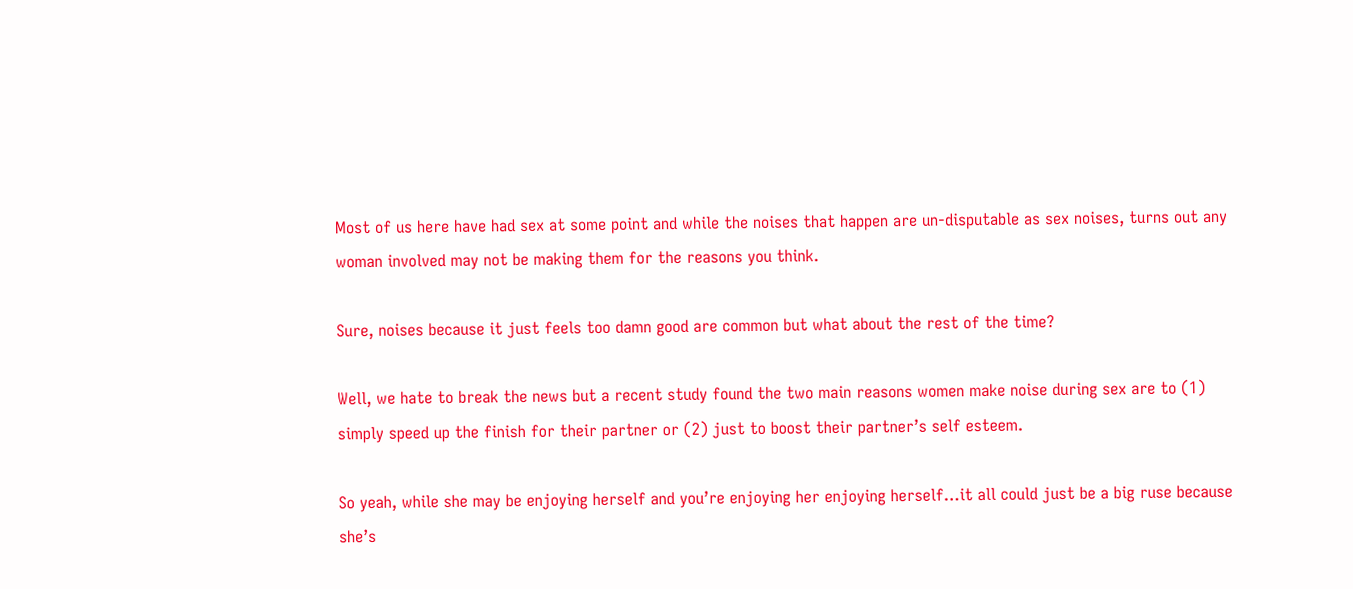Most of us here have had sex at some point and while the noises that happen are un-disputable as sex noises, turns out any woman involved may not be making them for the reasons you think.

Sure, noises because it just feels too damn good are common but what about the rest of the time?

Well, we hate to break the news but a recent study found the two main reasons women make noise during sex are to (1) simply speed up the finish for their partner or (2) just to boost their partner’s self esteem.

So yeah, while she may be enjoying herself and you’re enjoying her enjoying herself…it all could just be a big ruse because she’s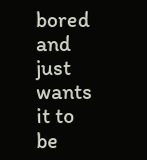bored and just wants it to be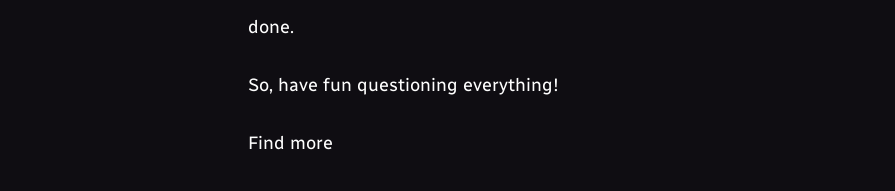done.

So, have fun questioning everything!

Find more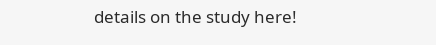details on the study here!